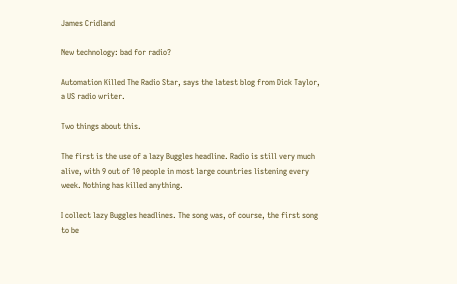James Cridland

New technology: bad for radio?

Automation Killed The Radio Star, says the latest blog from Dick Taylor, a US radio writer.

Two things about this.

The first is the use of a lazy Buggles headline. Radio is still very much alive, with 9 out of 10 people in most large countries listening every week. Nothing has killed anything.

I collect lazy Buggles headlines. The song was, of course, the first song to be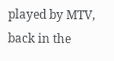played by MTV, back in the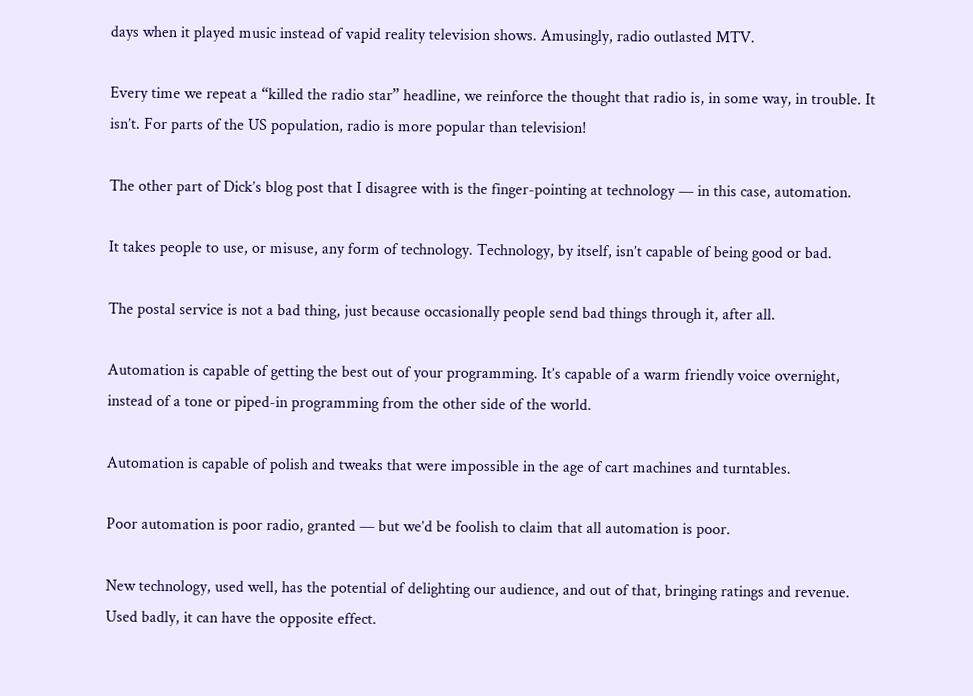days when it played music instead of vapid reality television shows. Amusingly, radio outlasted MTV.

Every time we repeat a “killed the radio star” headline, we reinforce the thought that radio is, in some way, in trouble. It isn’t. For parts of the US population, radio is more popular than television!

The other part of Dick’s blog post that I disagree with is the finger-pointing at technology — in this case, automation.

It takes people to use, or misuse, any form of technology. Technology, by itself, isn’t capable of being good or bad.

The postal service is not a bad thing, just because occasionally people send bad things through it, after all.

Automation is capable of getting the best out of your programming. It’s capable of a warm friendly voice overnight, instead of a tone or piped-in programming from the other side of the world.

Automation is capable of polish and tweaks that were impossible in the age of cart machines and turntables.

Poor automation is poor radio, granted — but we’d be foolish to claim that all automation is poor.

New technology, used well, has the potential of delighting our audience, and out of that, bringing ratings and revenue. Used badly, it can have the opposite effect.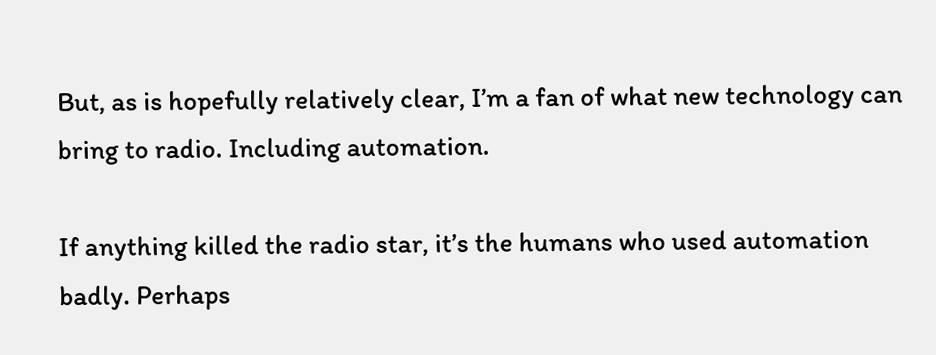But, as is hopefully relatively clear, I’m a fan of what new technology can bring to radio. Including automation.

If anything killed the radio star, it’s the humans who used automation badly. Perhaps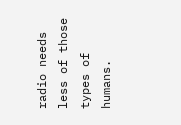radio needs less of those types of humans.